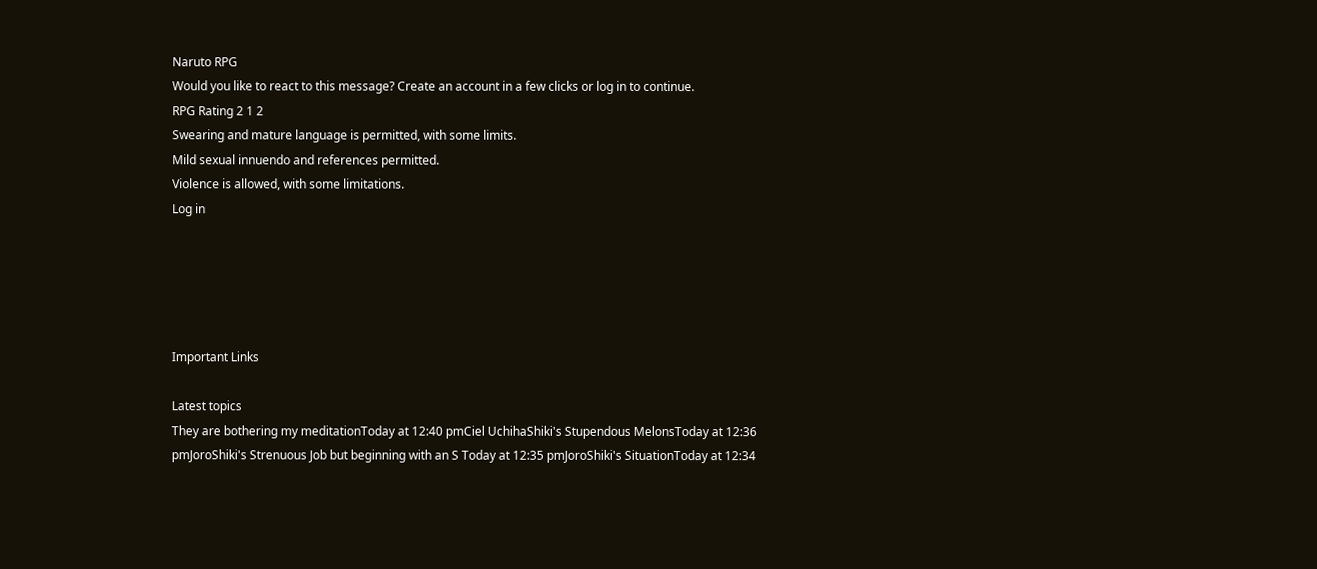Naruto RPG
Would you like to react to this message? Create an account in a few clicks or log in to continue.
RPG Rating 2 1 2
Swearing and mature language is permitted, with some limits.
Mild sexual innuendo and references permitted.
Violence is allowed, with some limitations.
Log in





Important Links

Latest topics
They are bothering my meditationToday at 12:40 pmCiel UchihaShiki's Stupendous MelonsToday at 12:36 pmJoroShiki's Strenuous Job but beginning with an S Today at 12:35 pmJoroShiki's SituationToday at 12:34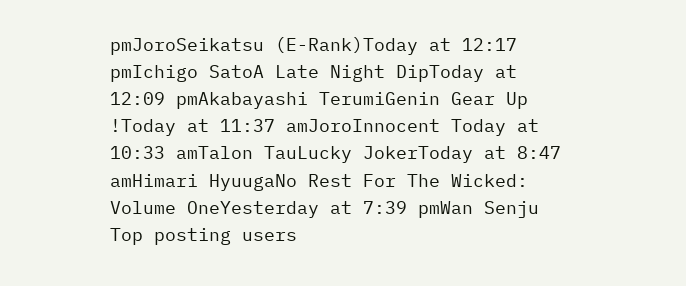pmJoroSeikatsu (E-Rank)Today at 12:17 pmIchigo SatoA Late Night DipToday at 12:09 pmAkabayashi TerumiGenin Gear Up !Today at 11:37 amJoroInnocent Today at 10:33 amTalon TauLucky JokerToday at 8:47 amHimari HyuugaNo Rest For The Wicked: Volume OneYesterday at 7:39 pmWan Senju
Top posting users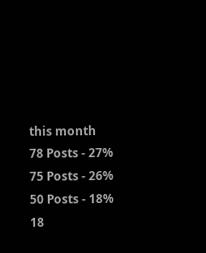this month
78 Posts - 27%
75 Posts - 26%
50 Posts - 18%
18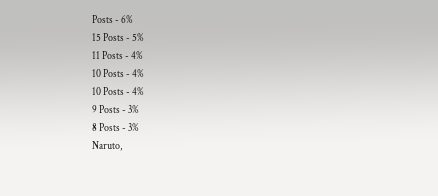Posts - 6%
15 Posts - 5%
11 Posts - 4%
10 Posts - 4%
10 Posts - 4%
9 Posts - 3%
8 Posts - 3%
Naruto,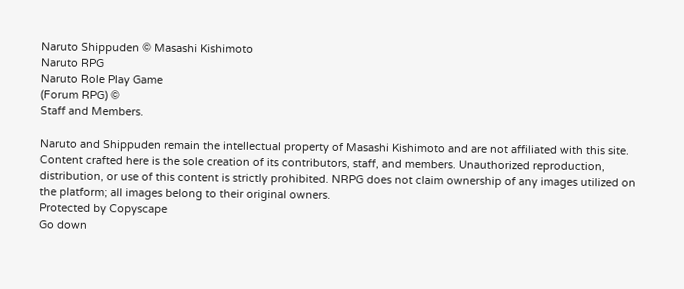Naruto Shippuden © Masashi Kishimoto
Naruto RPG
Naruto Role Play Game
(Forum RPG) ©
Staff and Members.

Naruto and Shippuden remain the intellectual property of Masashi Kishimoto and are not affiliated with this site. Content crafted here is the sole creation of its contributors, staff, and members. Unauthorized reproduction, distribution, or use of this content is strictly prohibited. NRPG does not claim ownership of any images utilized on the platform; all images belong to their original owners.
Protected by Copyscape
Go down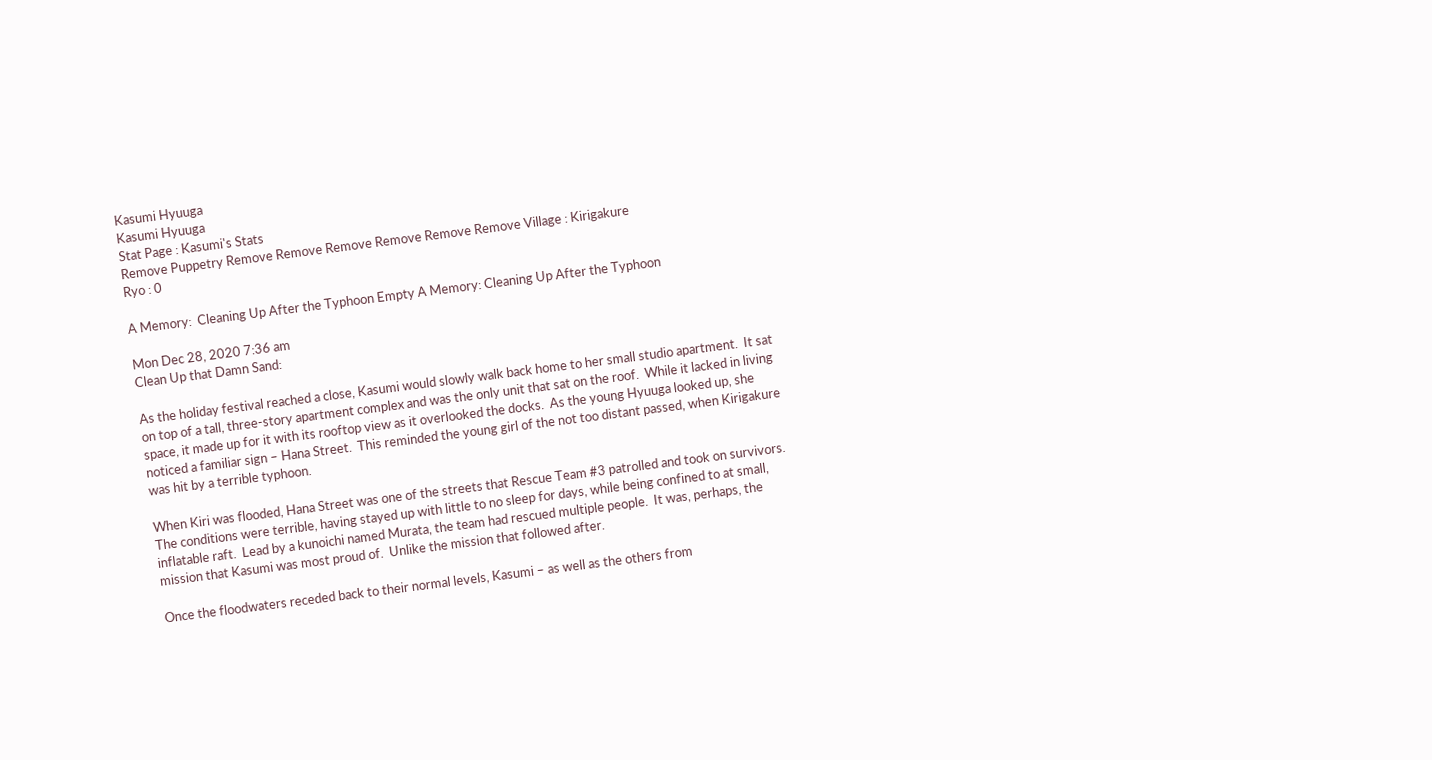Kasumi Hyuuga
Kasumi Hyuuga
Stat Page : Kasumi's Stats
Remove Puppetry Remove Remove Remove Remove Remove Remove Village : Kirigakure
Ryo : 0

A Memory:  Cleaning Up After the Typhoon Empty A Memory: Cleaning Up After the Typhoon

Mon Dec 28, 2020 7:36 am
Clean Up that Damn Sand:

As the holiday festival reached a close, Kasumi would slowly walk back home to her small studio apartment.  It sat on top of a tall, three-story apartment complex and was the only unit that sat on the roof.  While it lacked in living space, it made up for it with its rooftop view as it overlooked the docks.  As the young Hyuuga looked up, she noticed a familiar sign – Hana Street.  This reminded the young girl of the not too distant passed, when Kirigakure was hit by a terrible typhoon.

When Kiri was flooded, Hana Street was one of the streets that Rescue Team #3 patrolled and took on survivors.  The conditions were terrible, having stayed up with little to no sleep for days, while being confined to at small, inflatable raft.  Lead by a kunoichi named Murata, the team had rescued multiple people.  It was, perhaps, the mission that Kasumi was most proud of.  Unlike the mission that followed after.

Once the floodwaters receded back to their normal levels, Kasumi – as well as the others from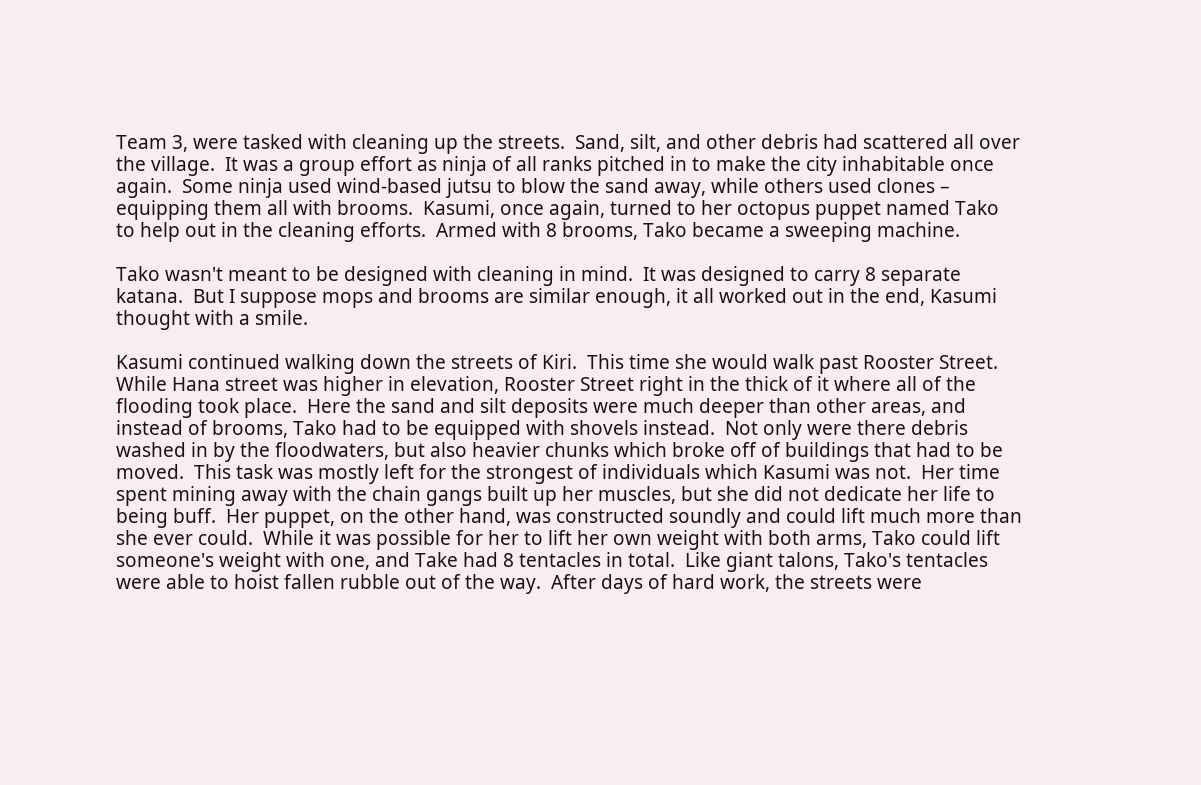Team 3, were tasked with cleaning up the streets.  Sand, silt, and other debris had scattered all over the village.  It was a group effort as ninja of all ranks pitched in to make the city inhabitable once again.  Some ninja used wind-based jutsu to blow the sand away, while others used clones – equipping them all with brooms.  Kasumi, once again, turned to her octopus puppet named Tako to help out in the cleaning efforts.  Armed with 8 brooms, Tako became a sweeping machine.

Tako wasn't meant to be designed with cleaning in mind.  It was designed to carry 8 separate katana.  But I suppose mops and brooms are similar enough, it all worked out in the end, Kasumi thought with a smile.

Kasumi continued walking down the streets of Kiri.  This time she would walk past Rooster Street.  While Hana street was higher in elevation, Rooster Street right in the thick of it where all of the flooding took place.  Here the sand and silt deposits were much deeper than other areas, and instead of brooms, Tako had to be equipped with shovels instead.  Not only were there debris washed in by the floodwaters, but also heavier chunks which broke off of buildings that had to be moved.  This task was mostly left for the strongest of individuals which Kasumi was not.  Her time spent mining away with the chain gangs built up her muscles, but she did not dedicate her life to being buff.  Her puppet, on the other hand, was constructed soundly and could lift much more than she ever could.  While it was possible for her to lift her own weight with both arms, Tako could lift someone's weight with one, and Take had 8 tentacles in total.  Like giant talons, Tako's tentacles were able to hoist fallen rubble out of the way.  After days of hard work, the streets were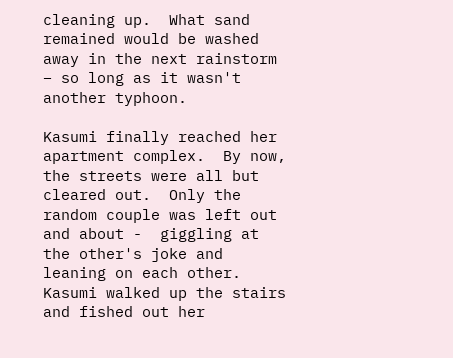cleaning up.  What sand remained would be washed away in the next rainstorm – so long as it wasn't another typhoon.

Kasumi finally reached her apartment complex.  By now, the streets were all but cleared out.  Only the random couple was left out and about -  giggling at the other's joke and leaning on each other.  Kasumi walked up the stairs and fished out her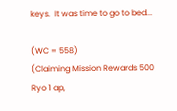keys.  It was time to go to bed...

(WC = 558)
(Claiming Mission Rewards 500 Ryo 1 ap,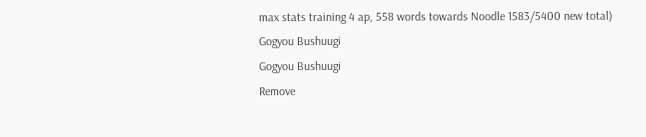max stats training 4 ap, 558 words towards Noodle 1583/5400 new total)
Gogyou Bushuugi
Gogyou Bushuugi
Remove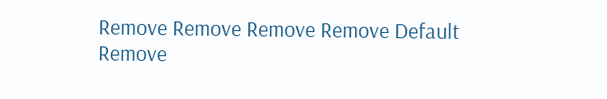Remove Remove Remove Remove Default
Remove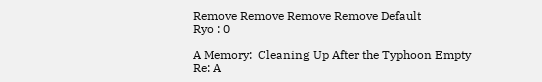Remove Remove Remove Remove Default
Ryo : 0

A Memory:  Cleaning Up After the Typhoon Empty Re: A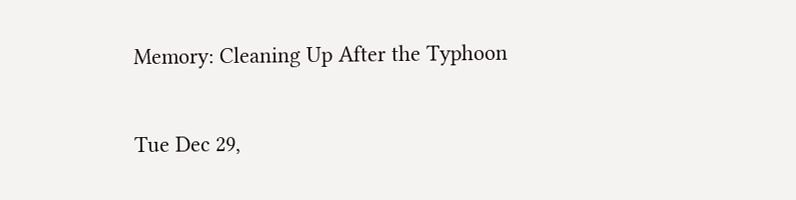Memory: Cleaning Up After the Typhoon

Tue Dec 29,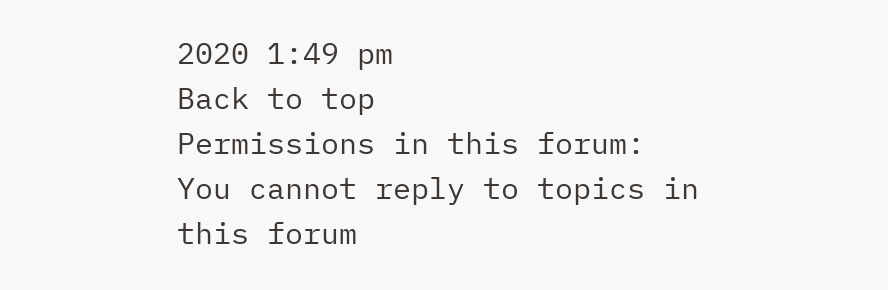2020 1:49 pm
Back to top
Permissions in this forum:
You cannot reply to topics in this forum